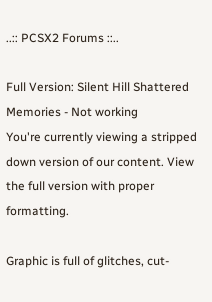..:: PCSX2 Forums ::..

Full Version: Silent Hill Shattered Memories - Not working
You're currently viewing a stripped down version of our content. View the full version with proper formatting.

Graphic is full of glitches, cut-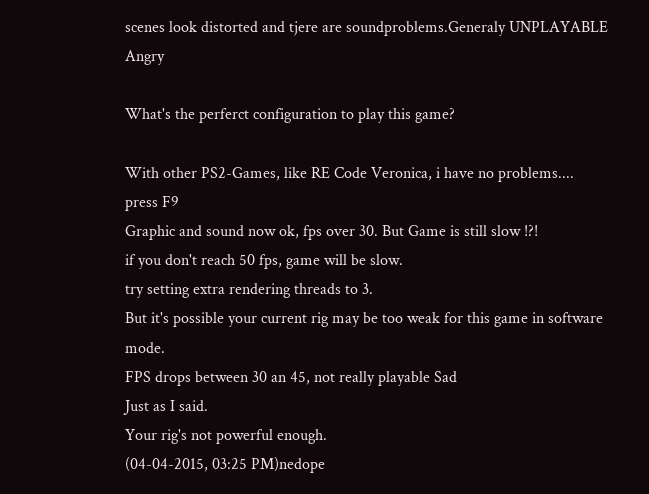scenes look distorted and tjere are soundproblems.Generaly UNPLAYABLE Angry

What's the perferct configuration to play this game?

With other PS2-Games, like RE Code Veronica, i have no problems....
press F9
Graphic and sound now ok, fps over 30. But Game is still slow !?!
if you don't reach 50 fps, game will be slow.
try setting extra rendering threads to 3.
But it's possible your current rig may be too weak for this game in software mode.
FPS drops between 30 an 45, not really playable Sad
Just as I said.
Your rig's not powerful enough.
(04-04-2015, 03:25 PM)nedope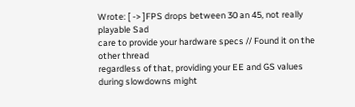Wrote: [ -> ]FPS drops between 30 an 45, not really playable Sad
care to provide your hardware specs // Found it on the other thread
regardless of that, providing your EE and GS values during slowdowns might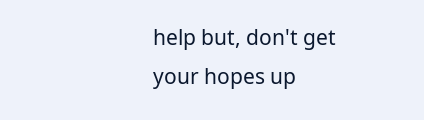help but, don't get your hopes up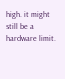high. it might still be a hardware limit.